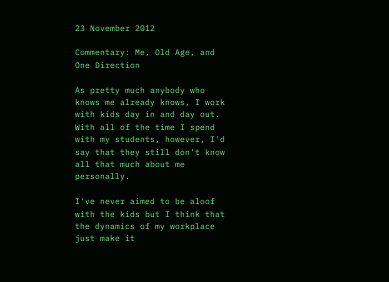23 November 2012

Commentary: Me, Old Age, and One Direction

As pretty much anybody who knows me already knows, I work with kids day in and day out. With all of the time I spend with my students, however, I'd say that they still don't know all that much about me personally.

I've never aimed to be aloof with the kids but I think that the dynamics of my workplace just make it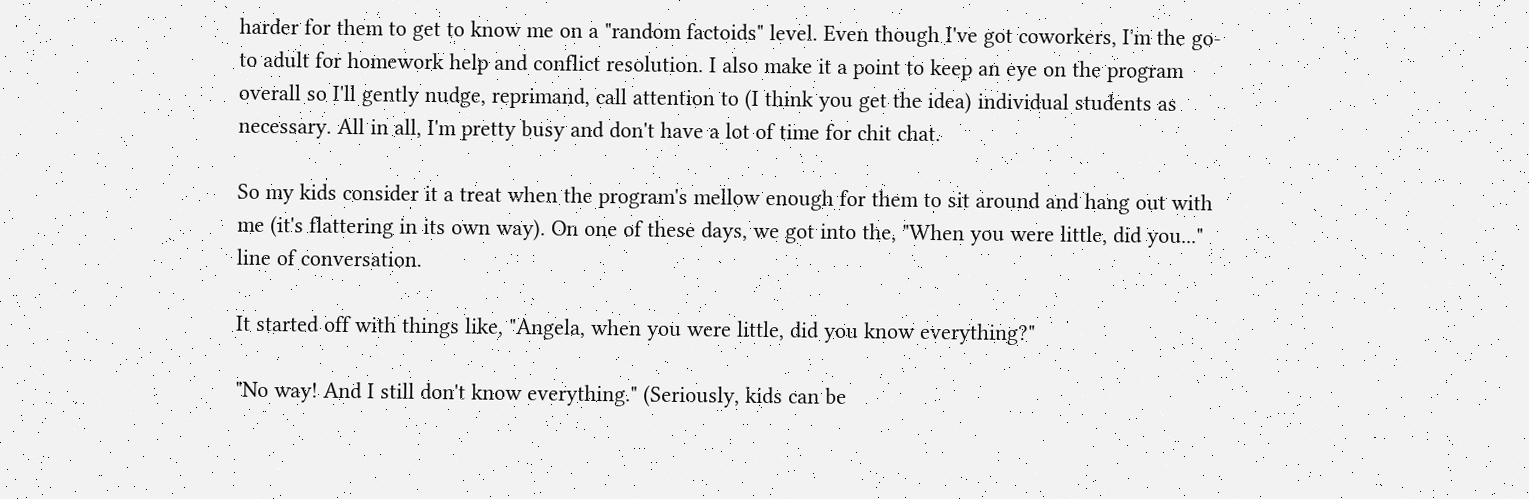harder for them to get to know me on a "random factoids" level. Even though I've got coworkers, I'm the go-to adult for homework help and conflict resolution. I also make it a point to keep an eye on the program overall so I'll gently nudge, reprimand, call attention to (I think you get the idea) individual students as necessary. All in all, I'm pretty busy and don't have a lot of time for chit chat.

So my kids consider it a treat when the program's mellow enough for them to sit around and hang out with me (it's flattering in its own way). On one of these days, we got into the, "When you were little, did you..." line of conversation.

It started off with things like, "Angela, when you were little, did you know everything?"

"No way! And I still don't know everything." (Seriously, kids can be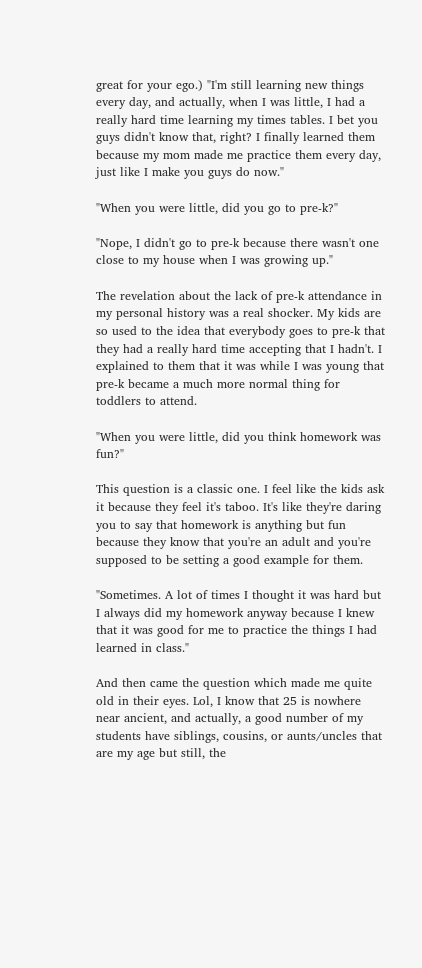great for your ego.) "I'm still learning new things every day, and actually, when I was little, I had a really hard time learning my times tables. I bet you guys didn't know that, right? I finally learned them because my mom made me practice them every day, just like I make you guys do now."

"When you were little, did you go to pre-k?"

"Nope, I didn't go to pre-k because there wasn't one close to my house when I was growing up."

The revelation about the lack of pre-k attendance in my personal history was a real shocker. My kids are so used to the idea that everybody goes to pre-k that they had a really hard time accepting that I hadn't. I explained to them that it was while I was young that pre-k became a much more normal thing for toddlers to attend.

"When you were little, did you think homework was fun?"

This question is a classic one. I feel like the kids ask it because they feel it's taboo. It's like they're daring you to say that homework is anything but fun because they know that you're an adult and you're supposed to be setting a good example for them.

"Sometimes. A lot of times I thought it was hard but I always did my homework anyway because I knew that it was good for me to practice the things I had learned in class."

And then came the question which made me quite old in their eyes. Lol, I know that 25 is nowhere near ancient, and actually, a good number of my students have siblings, cousins, or aunts/uncles that are my age but still, the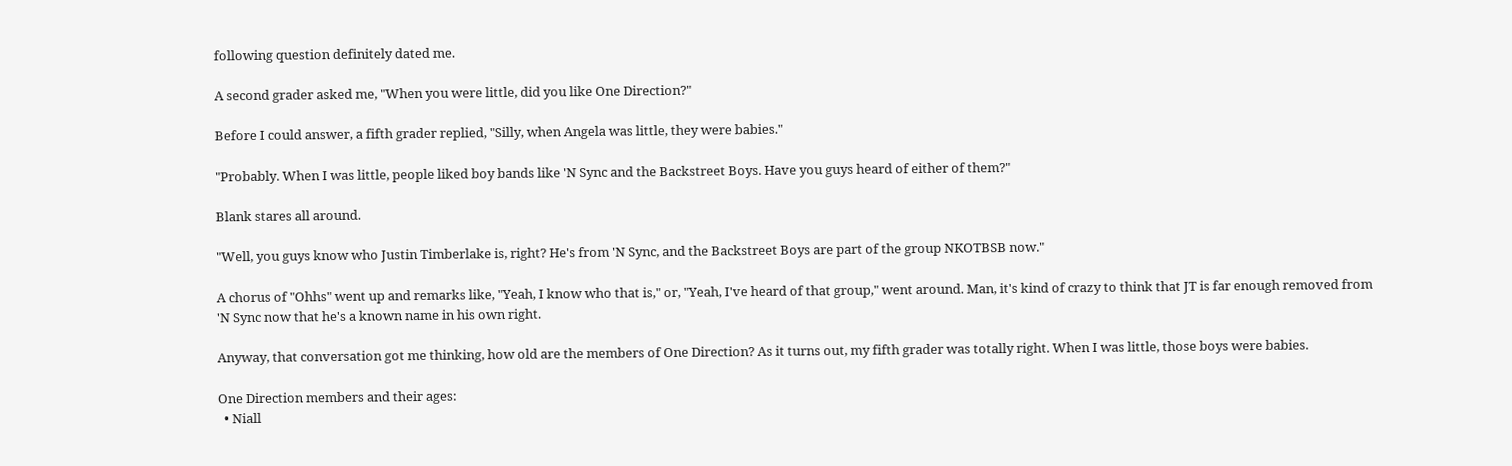following question definitely dated me.

A second grader asked me, "When you were little, did you like One Direction?"

Before I could answer, a fifth grader replied, "Silly, when Angela was little, they were babies."

"Probably. When I was little, people liked boy bands like 'N Sync and the Backstreet Boys. Have you guys heard of either of them?"

Blank stares all around.

"Well, you guys know who Justin Timberlake is, right? He's from 'N Sync, and the Backstreet Boys are part of the group NKOTBSB now."

A chorus of "Ohhs" went up and remarks like, "Yeah, I know who that is," or, "Yeah, I've heard of that group," went around. Man, it's kind of crazy to think that JT is far enough removed from 'N Sync now that he's a known name in his own right.

Anyway, that conversation got me thinking, how old are the members of One Direction? As it turns out, my fifth grader was totally right. When I was little, those boys were babies.

One Direction members and their ages:
  • Niall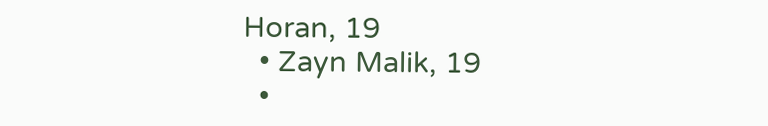Horan, 19
  • Zayn Malik, 19
  •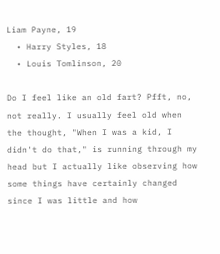Liam Payne, 19
  • Harry Styles, 18
  • Louis Tomlinson, 20

Do I feel like an old fart? Pfft, no, not really. I usually feel old when the thought, "When I was a kid, I didn't do that," is running through my head but I actually like observing how some things have certainly changed since I was little and how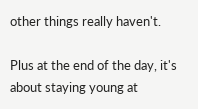other things really haven't.

Plus at the end of the day, it's about staying young at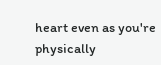heart even as you're physically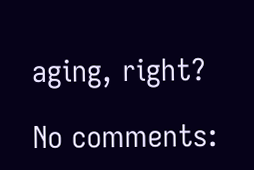aging, right?

No comments: